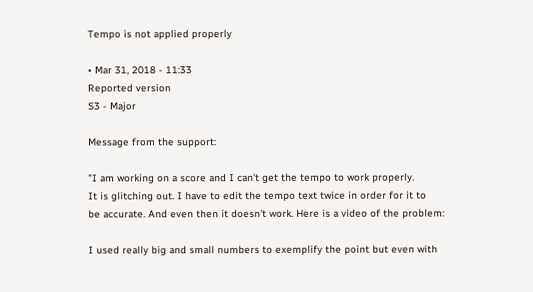Tempo is not applied properly

• Mar 31, 2018 - 11:33
Reported version
S3 - Major

Message from the support:

"I am working on a score and I can't get the tempo to work properly.
It is glitching out. I have to edit the tempo text twice in order for it to
be accurate. And even then it doesn't work. Here is a video of the problem:

I used really big and small numbers to exemplify the point but even with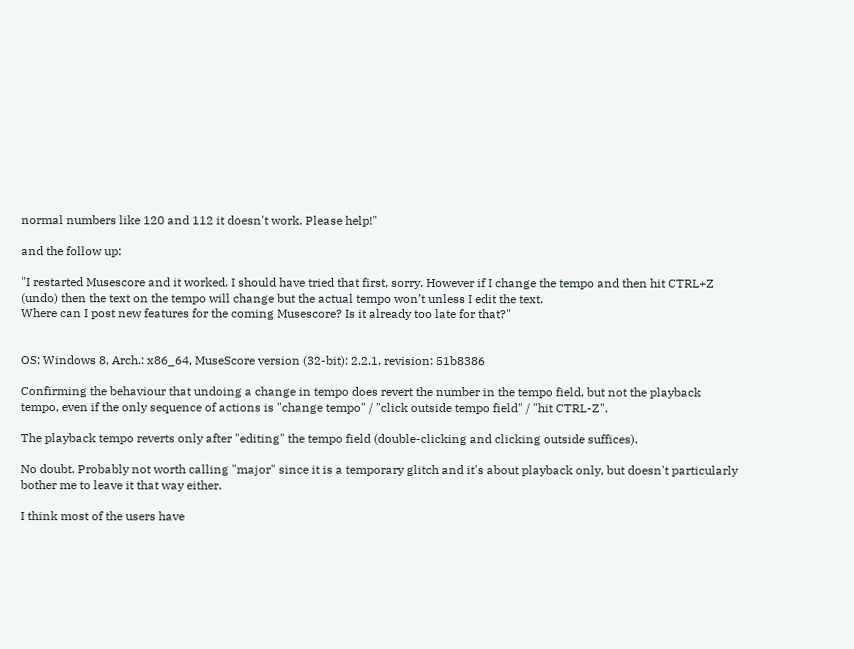normal numbers like 120 and 112 it doesn't work. Please help!"

and the follow up:

"I restarted Musescore and it worked. I should have tried that first, sorry. However if I change the tempo and then hit CTRL+Z (undo) then the text on the tempo will change but the actual tempo won’t unless I edit the text.
Where can I post new features for the coming Musescore? Is it already too late for that?"


OS: Windows 8, Arch.: x86_64, MuseScore version (32-bit): 2.2.1, revision: 51b8386

Confirming the behaviour that undoing a change in tempo does revert the number in the tempo field, but not the playback tempo, even if the only sequence of actions is "change tempo" / "click outside tempo field" / "hit CTRL-Z".

The playback tempo reverts only after "editing" the tempo field (double-clicking and clicking outside suffices).

No doubt. Probably not worth calling "major" since it is a temporary glitch and it's about playback only, but doesn't particularly bother me to leave it that way either.

I think most of the users have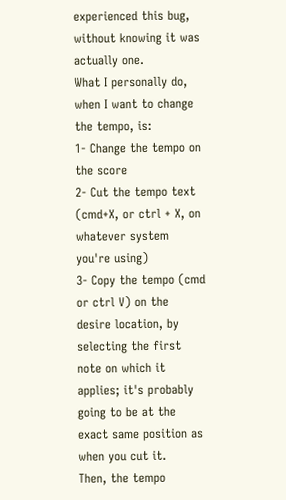experienced this bug, without knowing it was actually one.
What I personally do, when I want to change the tempo, is:
1- Change the tempo on the score
2- Cut the tempo text (cmd+X, or ctrl + X, on whatever system you're using)
3- Copy the tempo (cmd or ctrl V) on the desire location, by selecting the first note on which it applies; it's probably going to be at the exact same position as when you cut it.
Then, the tempo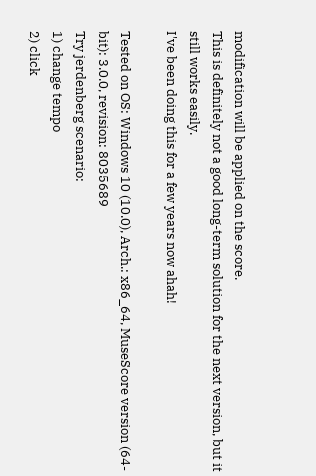modification will be applied on the score.
This is definitely not a good long-term solution for the next version, but it still works easily.
I've been doing this for a few years now ahah!

Tested on OS: Windows 10 (10.0), Arch.: x86_64, MuseScore version (64-bit): 3.0.0, revision: 8035689
Try jerdenberg scenario:
1) change tempo
2) click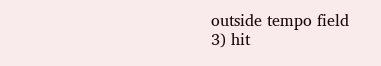outside tempo field
3) hit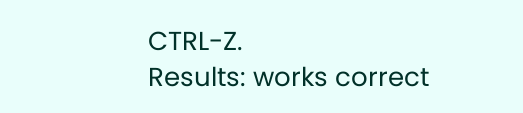CTRL-Z.
Results: works correct